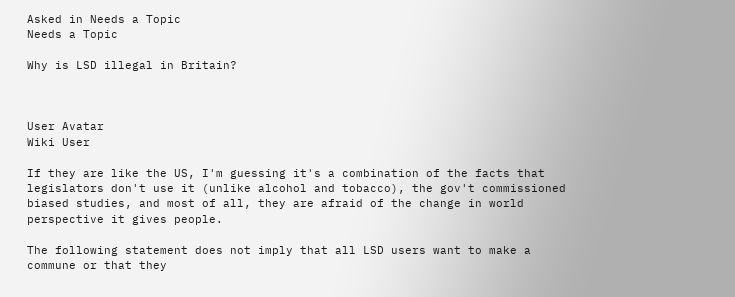Asked in Needs a Topic
Needs a Topic

Why is LSD illegal in Britain?



User Avatar
Wiki User

If they are like the US, I'm guessing it's a combination of the facts that legislators don't use it (unlike alcohol and tobacco), the gov't commissioned biased studies, and most of all, they are afraid of the change in world perspective it gives people.

The following statement does not imply that all LSD users want to make a commune or that they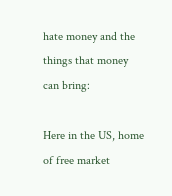hate money and the things that money can bring:

Here in the US, home of free market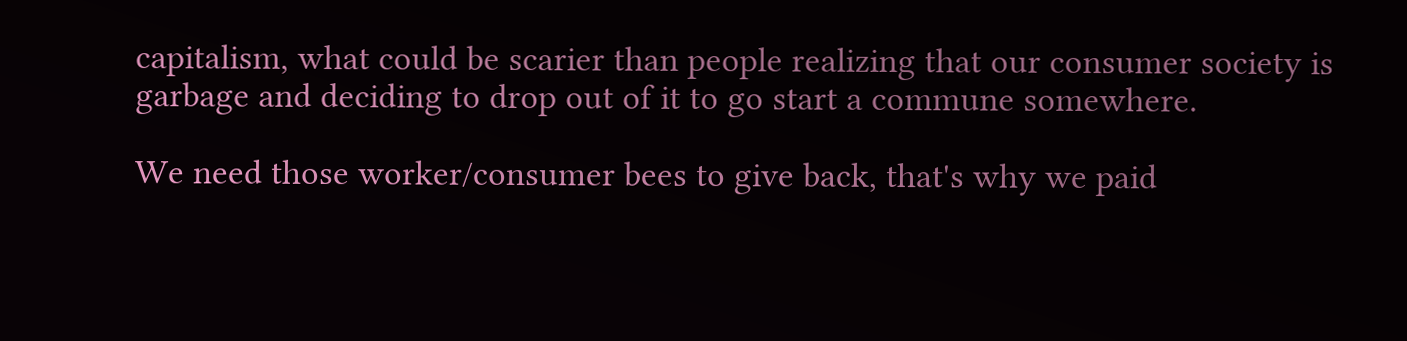capitalism, what could be scarier than people realizing that our consumer society is garbage and deciding to drop out of it to go start a commune somewhere.

We need those worker/consumer bees to give back, that's why we paid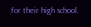for their high school.